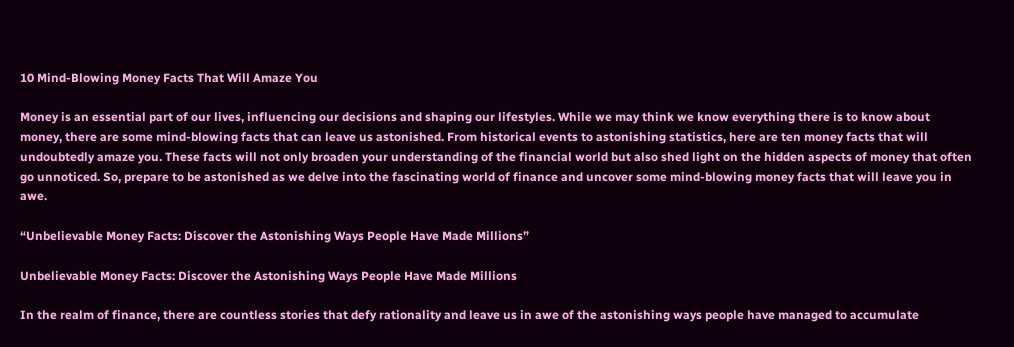10 Mind-Blowing Money Facts That Will Amaze You

Money is an essential part of our lives, influencing our decisions and shaping our lifestyles. While we may think we know everything there is to know about money, there are some mind-blowing facts that can leave us astonished. From historical events to astonishing statistics, here are ten money facts that will undoubtedly amaze you. These facts will not only broaden your understanding of the financial world but also shed light on the hidden aspects of money that often go unnoticed. So, prepare to be astonished as we delve into the fascinating world of finance and uncover some mind-blowing money facts that will leave you in awe.

“Unbelievable Money Facts: Discover the Astonishing Ways People Have Made Millions”

Unbelievable Money Facts: Discover the Astonishing Ways People Have Made Millions

In the realm of finance, there are countless stories that defy rationality and leave us in awe of the astonishing ways people have managed to accumulate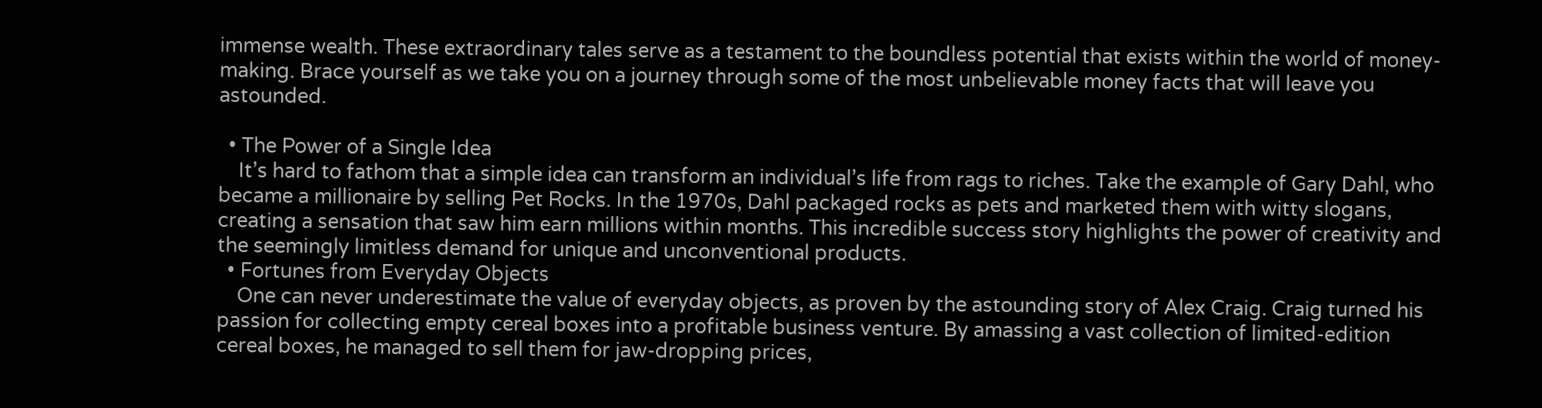immense wealth. These extraordinary tales serve as a testament to the boundless potential that exists within the world of money-making. Brace yourself as we take you on a journey through some of the most unbelievable money facts that will leave you astounded.

  • The Power of a Single Idea
    It’s hard to fathom that a simple idea can transform an individual’s life from rags to riches. Take the example of Gary Dahl, who became a millionaire by selling Pet Rocks. In the 1970s, Dahl packaged rocks as pets and marketed them with witty slogans, creating a sensation that saw him earn millions within months. This incredible success story highlights the power of creativity and the seemingly limitless demand for unique and unconventional products.
  • Fortunes from Everyday Objects
    One can never underestimate the value of everyday objects, as proven by the astounding story of Alex Craig. Craig turned his passion for collecting empty cereal boxes into a profitable business venture. By amassing a vast collection of limited-edition cereal boxes, he managed to sell them for jaw-dropping prices,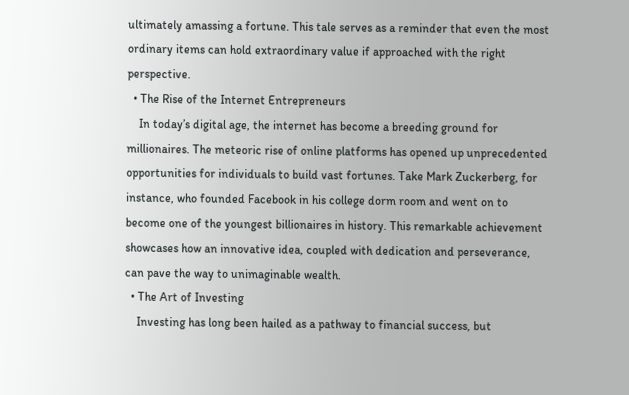ultimately amassing a fortune. This tale serves as a reminder that even the most ordinary items can hold extraordinary value if approached with the right perspective.
  • The Rise of the Internet Entrepreneurs
    In today’s digital age, the internet has become a breeding ground for millionaires. The meteoric rise of online platforms has opened up unprecedented opportunities for individuals to build vast fortunes. Take Mark Zuckerberg, for instance, who founded Facebook in his college dorm room and went on to become one of the youngest billionaires in history. This remarkable achievement showcases how an innovative idea, coupled with dedication and perseverance, can pave the way to unimaginable wealth.
  • The Art of Investing
    Investing has long been hailed as a pathway to financial success, but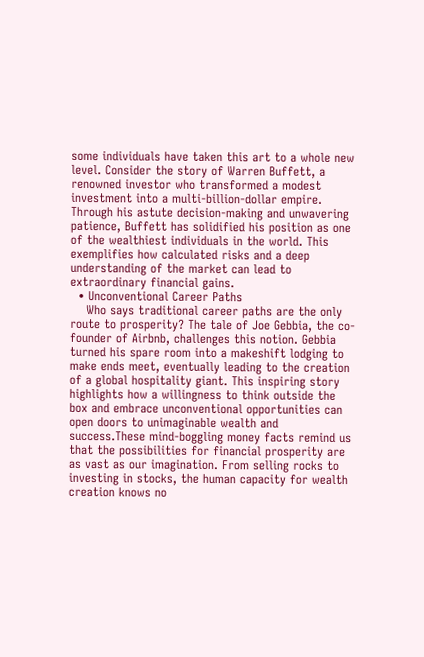some individuals have taken this art to a whole new level. Consider the story of Warren Buffett, a renowned investor who transformed a modest investment into a multi-billion-dollar empire. Through his astute decision-making and unwavering patience, Buffett has solidified his position as one of the wealthiest individuals in the world. This exemplifies how calculated risks and a deep understanding of the market can lead to extraordinary financial gains.
  • Unconventional Career Paths
    Who says traditional career paths are the only route to prosperity? The tale of Joe Gebbia, the co-founder of Airbnb, challenges this notion. Gebbia turned his spare room into a makeshift lodging to make ends meet, eventually leading to the creation of a global hospitality giant. This inspiring story highlights how a willingness to think outside the box and embrace unconventional opportunities can open doors to unimaginable wealth and success.These mind-boggling money facts remind us that the possibilities for financial prosperity are as vast as our imagination. From selling rocks to investing in stocks, the human capacity for wealth creation knows no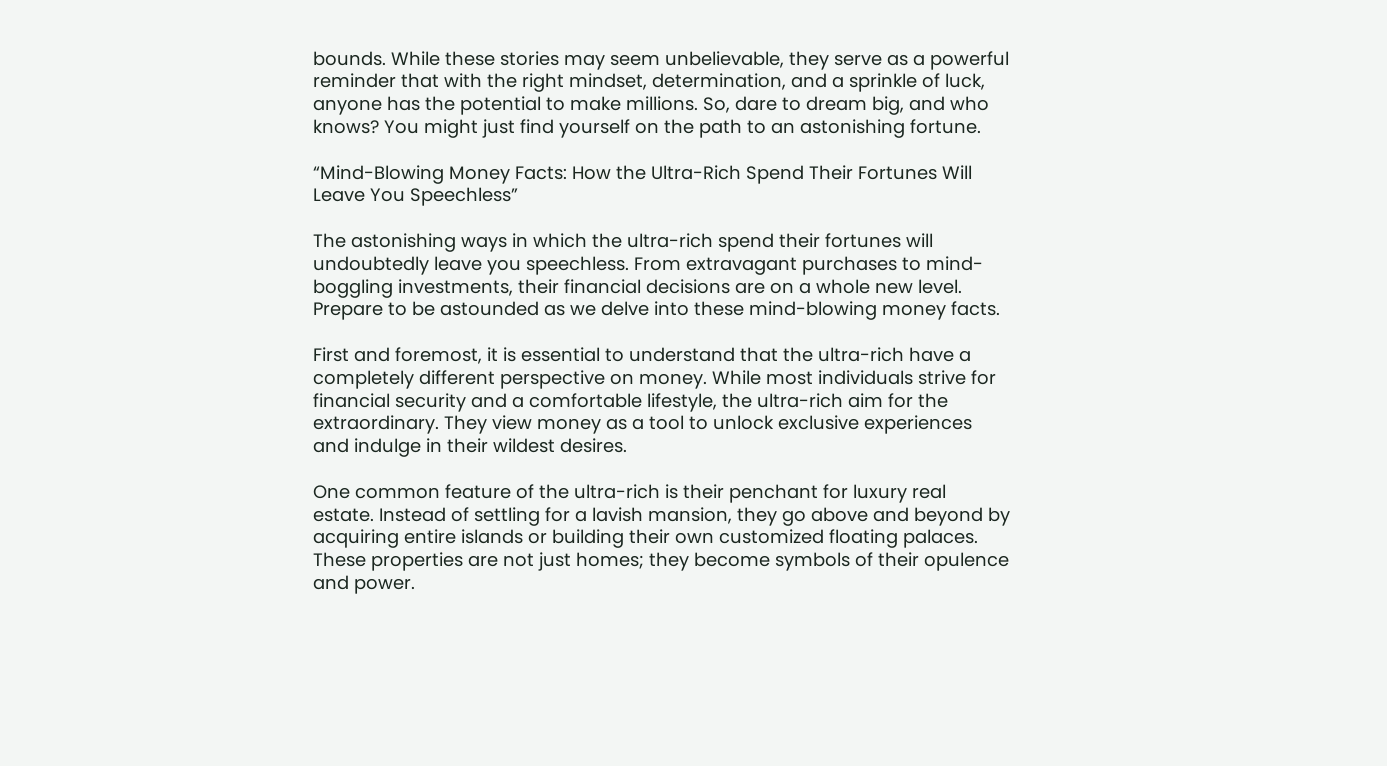bounds. While these stories may seem unbelievable, they serve as a powerful reminder that with the right mindset, determination, and a sprinkle of luck, anyone has the potential to make millions. So, dare to dream big, and who knows? You might just find yourself on the path to an astonishing fortune.

“Mind-Blowing Money Facts: How the Ultra-Rich Spend Their Fortunes Will Leave You Speechless”

The astonishing ways in which the ultra-rich spend their fortunes will undoubtedly leave you speechless. From extravagant purchases to mind-boggling investments, their financial decisions are on a whole new level. Prepare to be astounded as we delve into these mind-blowing money facts.

First and foremost, it is essential to understand that the ultra-rich have a completely different perspective on money. While most individuals strive for financial security and a comfortable lifestyle, the ultra-rich aim for the extraordinary. They view money as a tool to unlock exclusive experiences and indulge in their wildest desires.

One common feature of the ultra-rich is their penchant for luxury real estate. Instead of settling for a lavish mansion, they go above and beyond by acquiring entire islands or building their own customized floating palaces. These properties are not just homes; they become symbols of their opulence and power.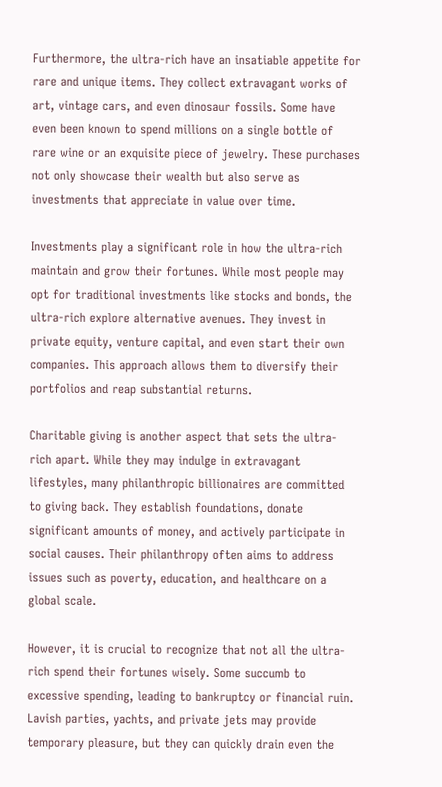Furthermore, the ultra-rich have an insatiable appetite for rare and unique items. They collect extravagant works of art, vintage cars, and even dinosaur fossils. Some have even been known to spend millions on a single bottle of rare wine or an exquisite piece of jewelry. These purchases not only showcase their wealth but also serve as investments that appreciate in value over time.

Investments play a significant role in how the ultra-rich maintain and grow their fortunes. While most people may opt for traditional investments like stocks and bonds, the ultra-rich explore alternative avenues. They invest in private equity, venture capital, and even start their own companies. This approach allows them to diversify their portfolios and reap substantial returns.

Charitable giving is another aspect that sets the ultra-rich apart. While they may indulge in extravagant lifestyles, many philanthropic billionaires are committed to giving back. They establish foundations, donate significant amounts of money, and actively participate in social causes. Their philanthropy often aims to address issues such as poverty, education, and healthcare on a global scale.

However, it is crucial to recognize that not all the ultra-rich spend their fortunes wisely. Some succumb to excessive spending, leading to bankruptcy or financial ruin. Lavish parties, yachts, and private jets may provide temporary pleasure, but they can quickly drain even the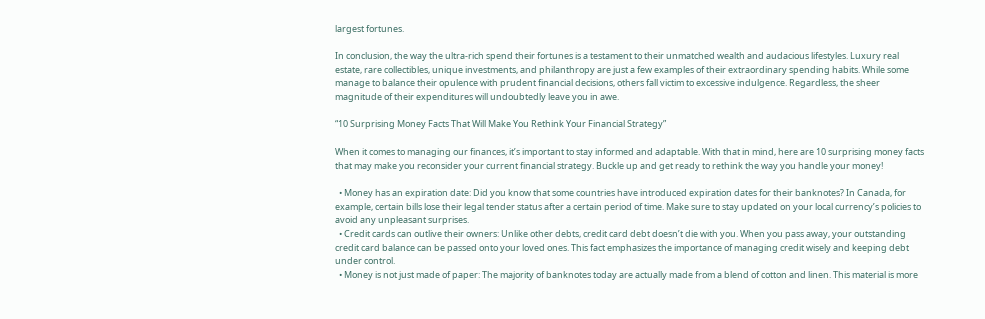largest fortunes.

In conclusion, the way the ultra-rich spend their fortunes is a testament to their unmatched wealth and audacious lifestyles. Luxury real estate, rare collectibles, unique investments, and philanthropy are just a few examples of their extraordinary spending habits. While some manage to balance their opulence with prudent financial decisions, others fall victim to excessive indulgence. Regardless, the sheer magnitude of their expenditures will undoubtedly leave you in awe.

“10 Surprising Money Facts That Will Make You Rethink Your Financial Strategy”

When it comes to managing our finances, it’s important to stay informed and adaptable. With that in mind, here are 10 surprising money facts that may make you reconsider your current financial strategy. Buckle up and get ready to rethink the way you handle your money!

  • Money has an expiration date: Did you know that some countries have introduced expiration dates for their banknotes? In Canada, for example, certain bills lose their legal tender status after a certain period of time. Make sure to stay updated on your local currency’s policies to avoid any unpleasant surprises.
  • Credit cards can outlive their owners: Unlike other debts, credit card debt doesn’t die with you. When you pass away, your outstanding credit card balance can be passed onto your loved ones. This fact emphasizes the importance of managing credit wisely and keeping debt under control.
  • Money is not just made of paper: The majority of banknotes today are actually made from a blend of cotton and linen. This material is more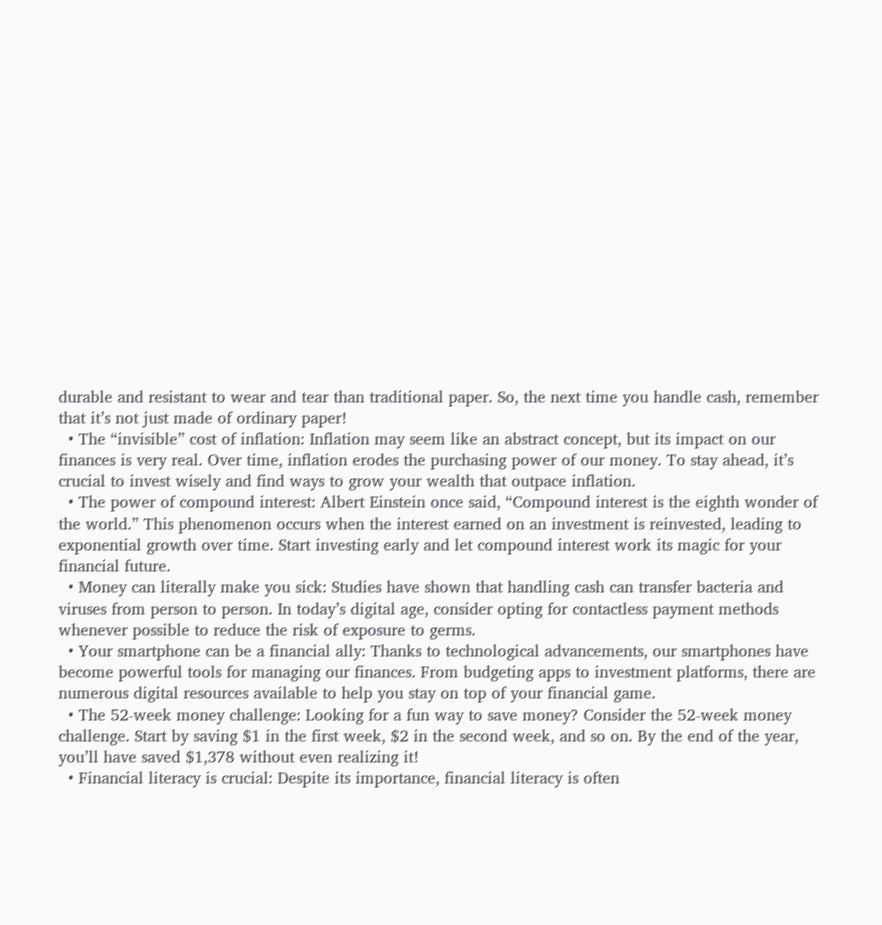durable and resistant to wear and tear than traditional paper. So, the next time you handle cash, remember that it’s not just made of ordinary paper!
  • The “invisible” cost of inflation: Inflation may seem like an abstract concept, but its impact on our finances is very real. Over time, inflation erodes the purchasing power of our money. To stay ahead, it’s crucial to invest wisely and find ways to grow your wealth that outpace inflation.
  • The power of compound interest: Albert Einstein once said, “Compound interest is the eighth wonder of the world.” This phenomenon occurs when the interest earned on an investment is reinvested, leading to exponential growth over time. Start investing early and let compound interest work its magic for your financial future.
  • Money can literally make you sick: Studies have shown that handling cash can transfer bacteria and viruses from person to person. In today’s digital age, consider opting for contactless payment methods whenever possible to reduce the risk of exposure to germs.
  • Your smartphone can be a financial ally: Thanks to technological advancements, our smartphones have become powerful tools for managing our finances. From budgeting apps to investment platforms, there are numerous digital resources available to help you stay on top of your financial game.
  • The 52-week money challenge: Looking for a fun way to save money? Consider the 52-week money challenge. Start by saving $1 in the first week, $2 in the second week, and so on. By the end of the year, you’ll have saved $1,378 without even realizing it!
  • Financial literacy is crucial: Despite its importance, financial literacy is often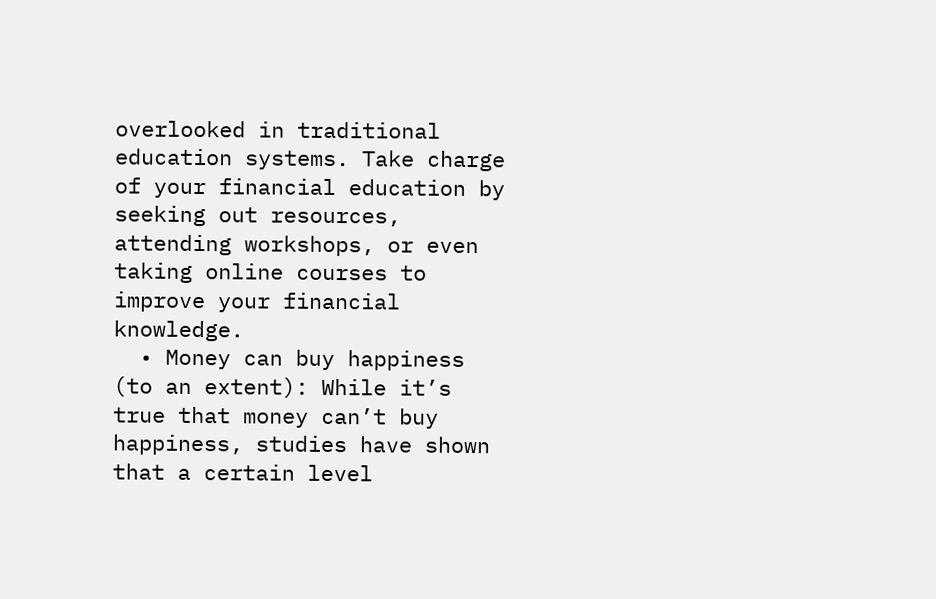overlooked in traditional education systems. Take charge of your financial education by seeking out resources, attending workshops, or even taking online courses to improve your financial knowledge.
  • Money can buy happiness (to an extent): While it’s true that money can’t buy happiness, studies have shown that a certain level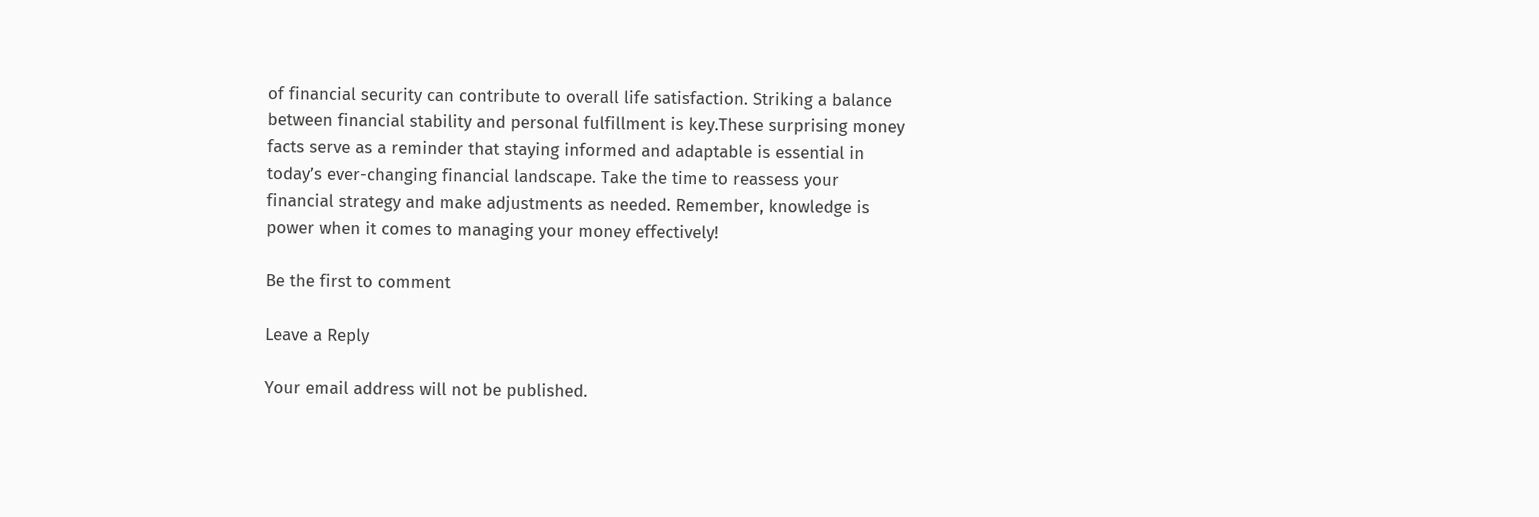of financial security can contribute to overall life satisfaction. Striking a balance between financial stability and personal fulfillment is key.These surprising money facts serve as a reminder that staying informed and adaptable is essential in today’s ever-changing financial landscape. Take the time to reassess your financial strategy and make adjustments as needed. Remember, knowledge is power when it comes to managing your money effectively!

Be the first to comment

Leave a Reply

Your email address will not be published.